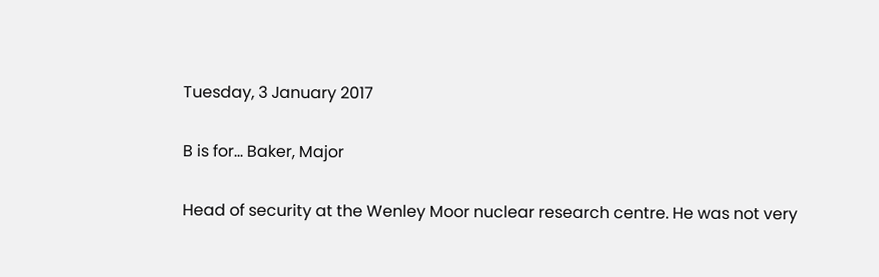Tuesday, 3 January 2017

B is for... Baker, Major

Head of security at the Wenley Moor nuclear research centre. He was not very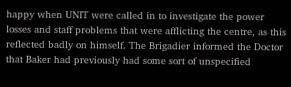happy when UNIT were called in to investigate the power losses and staff problems that were afflicting the centre, as this reflected badly on himself. The Brigadier informed the Doctor that Baker had previously had some sort of unspecified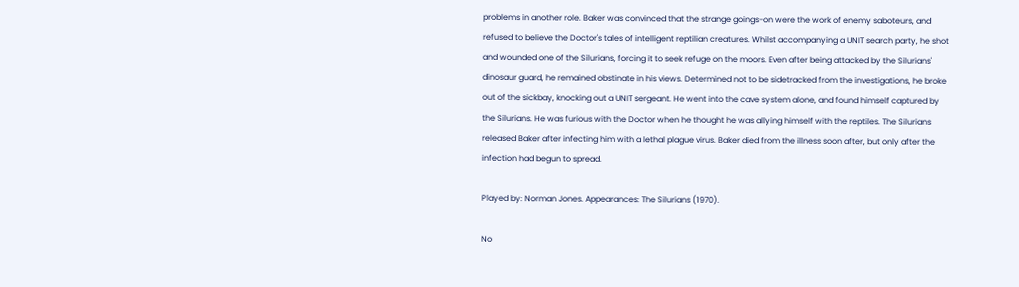problems in another role. Baker was convinced that the strange goings-on were the work of enemy saboteurs, and refused to believe the Doctor's tales of intelligent reptilian creatures. Whilst accompanying a UNIT search party, he shot and wounded one of the Silurians, forcing it to seek refuge on the moors. Even after being attacked by the Silurians' dinosaur guard, he remained obstinate in his views. Determined not to be sidetracked from the investigations, he broke out of the sickbay, knocking out a UNIT sergeant. He went into the cave system alone, and found himself captured by the Silurians. He was furious with the Doctor when he thought he was allying himself with the reptiles. The Silurians released Baker after infecting him with a lethal plague virus. Baker died from the illness soon after, but only after the infection had begun to spread.

Played by: Norman Jones. Appearances: The Silurians (1970).

No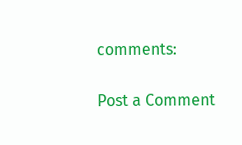comments:

Post a Comment